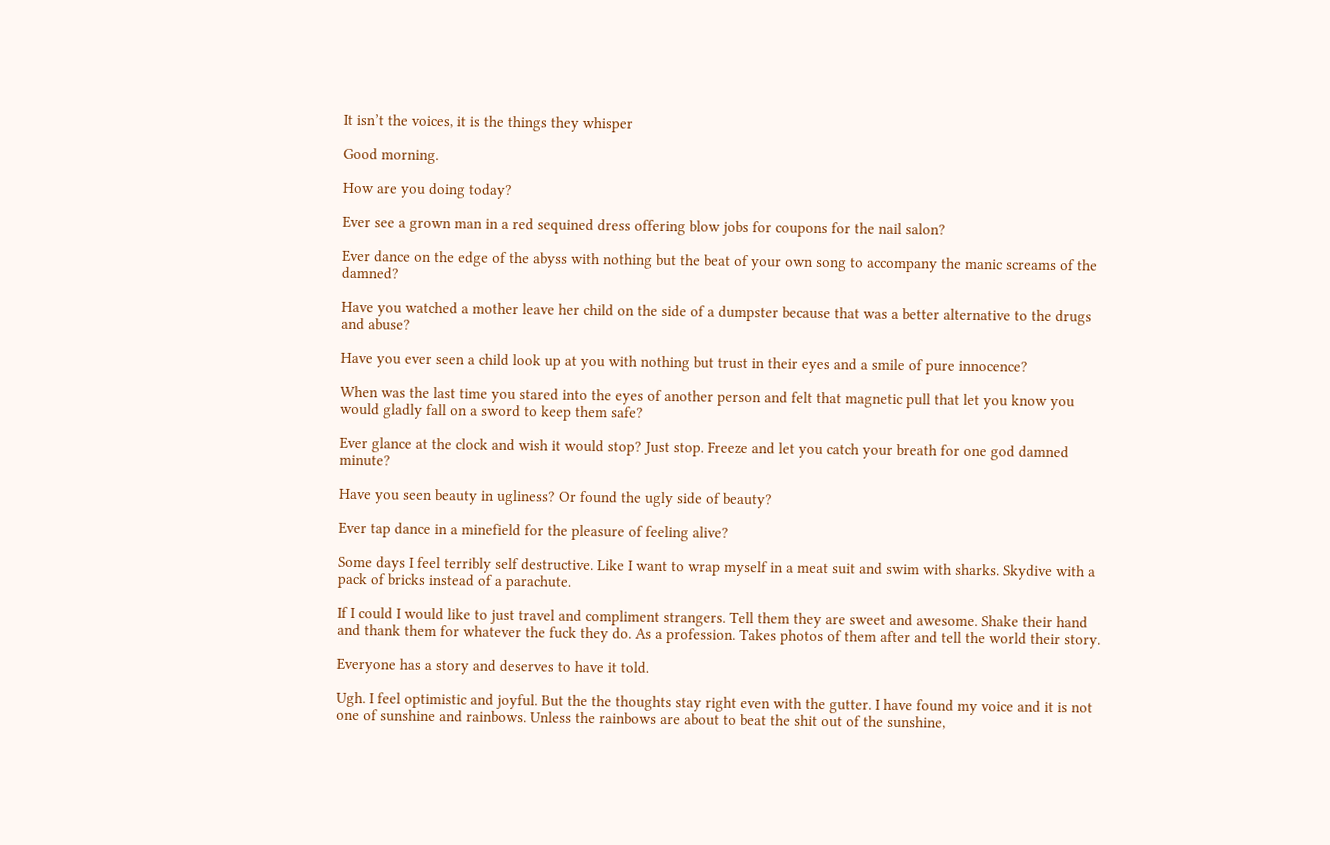It isn’t the voices, it is the things they whisper

Good morning.

How are you doing today?

Ever see a grown man in a red sequined dress offering blow jobs for coupons for the nail salon?

Ever dance on the edge of the abyss with nothing but the beat of your own song to accompany the manic screams of the damned?

Have you watched a mother leave her child on the side of a dumpster because that was a better alternative to the drugs and abuse?

Have you ever seen a child look up at you with nothing but trust in their eyes and a smile of pure innocence?

When was the last time you stared into the eyes of another person and felt that magnetic pull that let you know you would gladly fall on a sword to keep them safe?

Ever glance at the clock and wish it would stop? Just stop. Freeze and let you catch your breath for one god damned minute?

Have you seen beauty in ugliness? Or found the ugly side of beauty?

Ever tap dance in a minefield for the pleasure of feeling alive?

Some days I feel terribly self destructive. Like I want to wrap myself in a meat suit and swim with sharks. Skydive with a pack of bricks instead of a parachute.

If I could I would like to just travel and compliment strangers. Tell them they are sweet and awesome. Shake their hand and thank them for whatever the fuck they do. As a profession. Takes photos of them after and tell the world their story.

Everyone has a story and deserves to have it told.

Ugh. I feel optimistic and joyful. But the the thoughts stay right even with the gutter. I have found my voice and it is not one of sunshine and rainbows. Unless the rainbows are about to beat the shit out of the sunshine,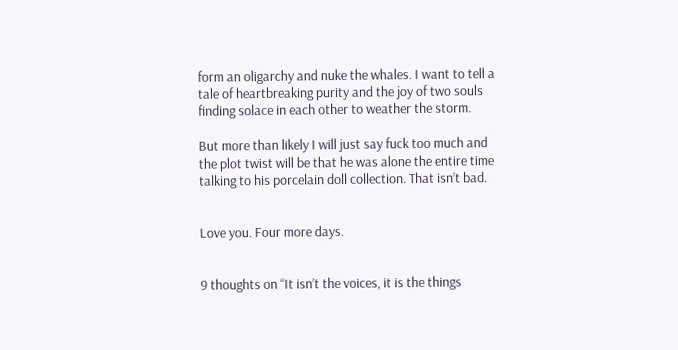form an oligarchy and nuke the whales. I want to tell a tale of heartbreaking purity and the joy of two souls finding solace in each other to weather the storm.

But more than likely I will just say fuck too much and the plot twist will be that he was alone the entire time talking to his porcelain doll collection. That isn’t bad.


Love you. Four more days.


9 thoughts on “It isn’t the voices, it is the things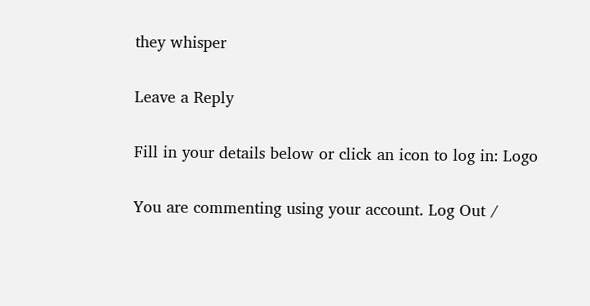they whisper

Leave a Reply

Fill in your details below or click an icon to log in: Logo

You are commenting using your account. Log Out /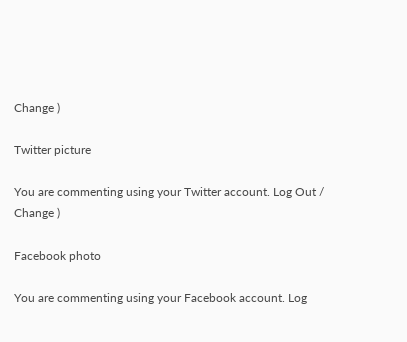Change )

Twitter picture

You are commenting using your Twitter account. Log Out /  Change )

Facebook photo

You are commenting using your Facebook account. Log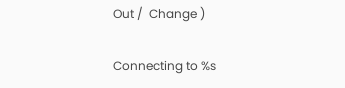Out /  Change )

Connecting to %s